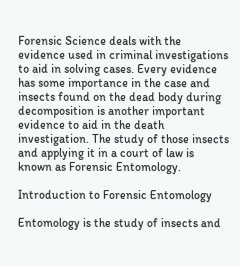Forensic Science deals with the evidence used in criminal investigations to aid in solving cases. Every evidence has some importance in the case and insects found on the dead body during decomposition is another important evidence to aid in the death investigation. The study of those insects and applying it in a court of law is known as Forensic Entomology.

Introduction to Forensic Entomology

Entomology is the study of insects and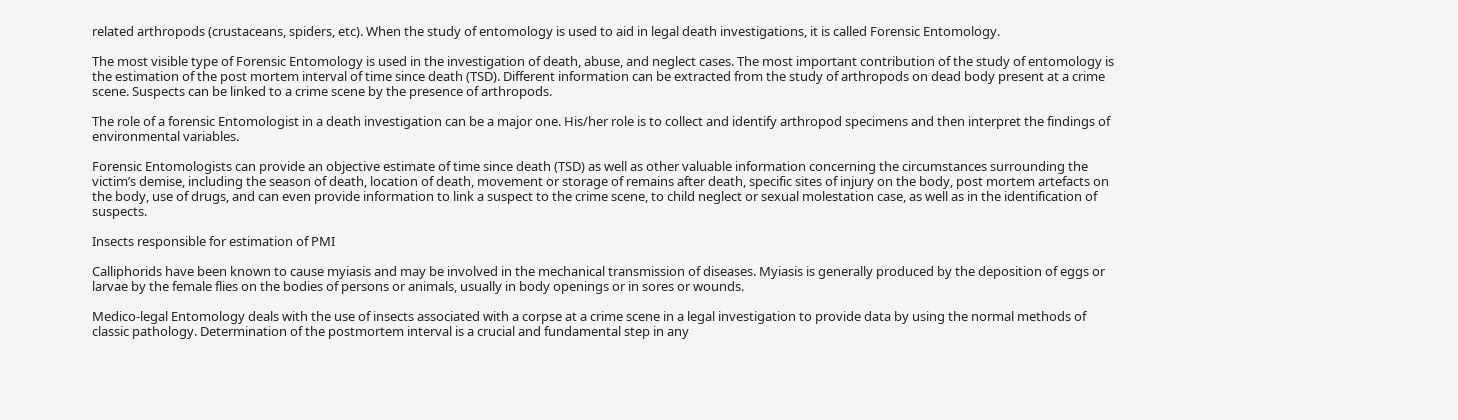related arthropods (crustaceans, spiders, etc). When the study of entomology is used to aid in legal death investigations, it is called Forensic Entomology.

The most visible type of Forensic Entomology is used in the investigation of death, abuse, and neglect cases. The most important contribution of the study of entomology is the estimation of the post mortem interval of time since death (TSD). Different information can be extracted from the study of arthropods on dead body present at a crime scene. Suspects can be linked to a crime scene by the presence of arthropods.

The role of a forensic Entomologist in a death investigation can be a major one. His/her role is to collect and identify arthropod specimens and then interpret the findings of environmental variables.

Forensic Entomologists can provide an objective estimate of time since death (TSD) as well as other valuable information concerning the circumstances surrounding the victim’s demise, including the season of death, location of death, movement or storage of remains after death, specific sites of injury on the body, post mortem artefacts on the body, use of drugs, and can even provide information to link a suspect to the crime scene, to child neglect or sexual molestation case, as well as in the identification of suspects.

Insects responsible for estimation of PMI

Calliphorids have been known to cause myiasis and may be involved in the mechanical transmission of diseases. Myiasis is generally produced by the deposition of eggs or larvae by the female flies on the bodies of persons or animals, usually in body openings or in sores or wounds.

Medico-legal Entomology deals with the use of insects associated with a corpse at a crime scene in a legal investigation to provide data by using the normal methods of classic pathology. Determination of the postmortem interval is a crucial and fundamental step in any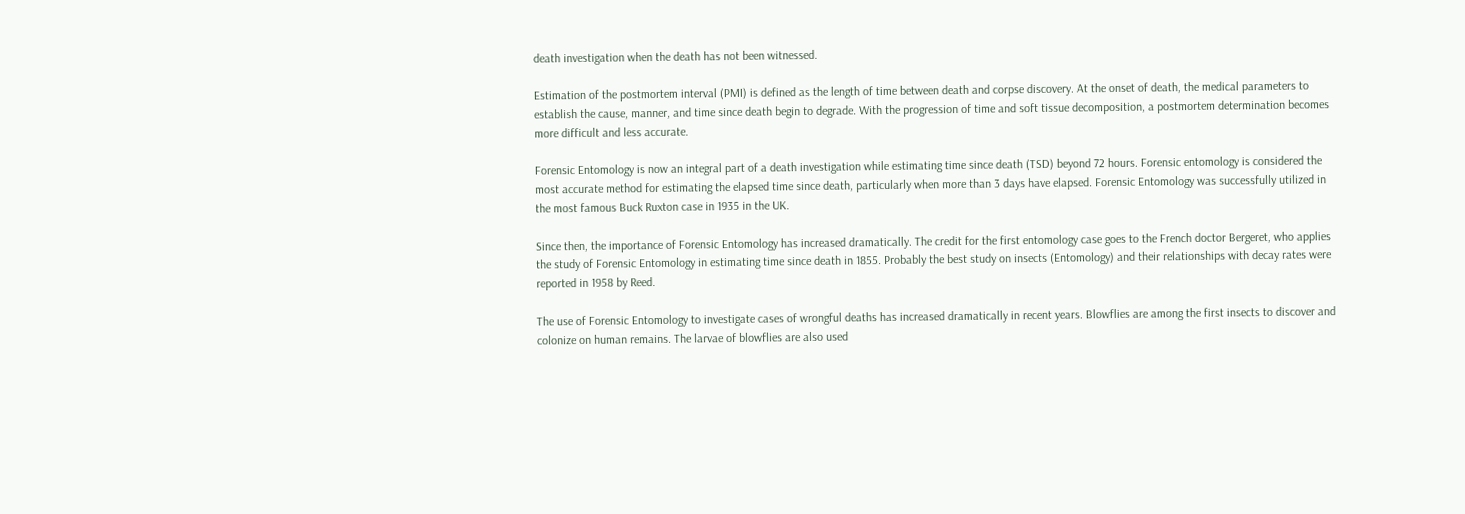death investigation when the death has not been witnessed.

Estimation of the postmortem interval (PMI) is defined as the length of time between death and corpse discovery. At the onset of death, the medical parameters to establish the cause, manner, and time since death begin to degrade. With the progression of time and soft tissue decomposition, a postmortem determination becomes more difficult and less accurate.

Forensic Entomology is now an integral part of a death investigation while estimating time since death (TSD) beyond 72 hours. Forensic entomology is considered the most accurate method for estimating the elapsed time since death, particularly when more than 3 days have elapsed. Forensic Entomology was successfully utilized in the most famous Buck Ruxton case in 1935 in the UK.

Since then, the importance of Forensic Entomology has increased dramatically. The credit for the first entomology case goes to the French doctor Bergeret, who applies the study of Forensic Entomology in estimating time since death in 1855. Probably the best study on insects (Entomology) and their relationships with decay rates were reported in 1958 by Reed.

The use of Forensic Entomology to investigate cases of wrongful deaths has increased dramatically in recent years. Blowflies are among the first insects to discover and colonize on human remains. The larvae of blowflies are also used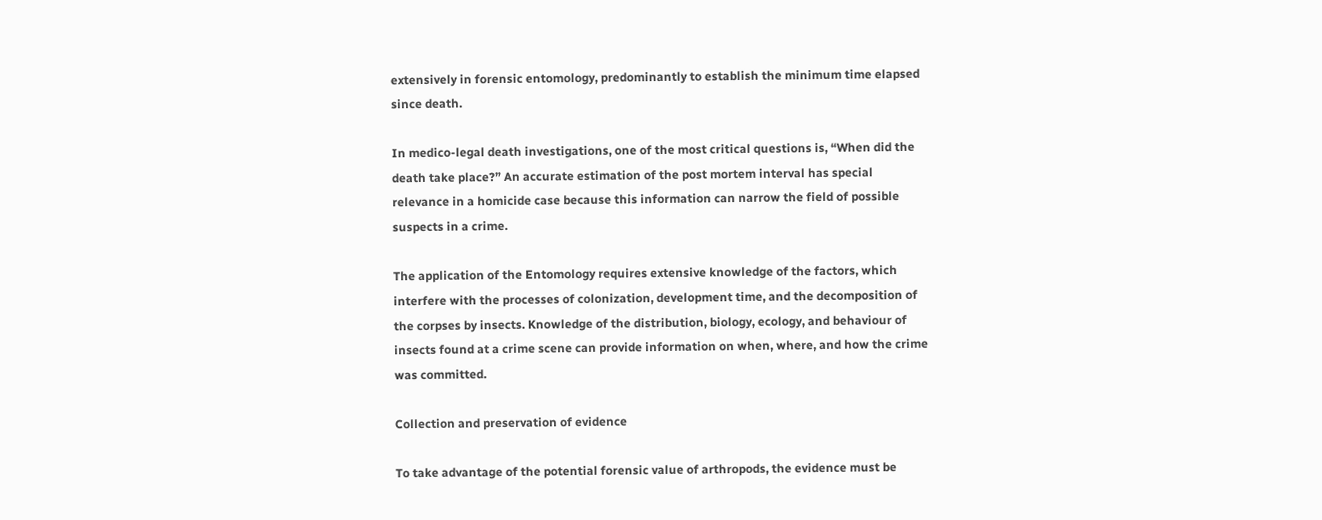extensively in forensic entomology, predominantly to establish the minimum time elapsed since death.

In medico-legal death investigations, one of the most critical questions is, “When did the death take place?” An accurate estimation of the post mortem interval has special relevance in a homicide case because this information can narrow the field of possible suspects in a crime.

The application of the Entomology requires extensive knowledge of the factors, which interfere with the processes of colonization, development time, and the decomposition of the corpses by insects. Knowledge of the distribution, biology, ecology, and behaviour of insects found at a crime scene can provide information on when, where, and how the crime was committed.

Collection and preservation of evidence

To take advantage of the potential forensic value of arthropods, the evidence must be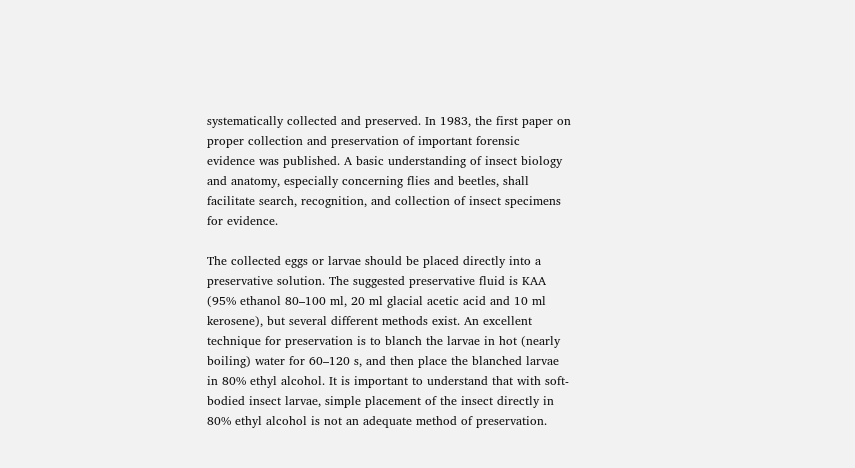systematically collected and preserved. In 1983, the first paper on proper collection and preservation of important forensic evidence was published. A basic understanding of insect biology and anatomy, especially concerning flies and beetles, shall facilitate search, recognition, and collection of insect specimens for evidence.

The collected eggs or larvae should be placed directly into a preservative solution. The suggested preservative fluid is KAA (95% ethanol 80–100 ml, 20 ml glacial acetic acid and 10 ml kerosene), but several different methods exist. An excellent technique for preservation is to blanch the larvae in hot (nearly boiling) water for 60–120 s, and then place the blanched larvae in 80% ethyl alcohol. It is important to understand that with soft-bodied insect larvae, simple placement of the insect directly in 80% ethyl alcohol is not an adequate method of preservation.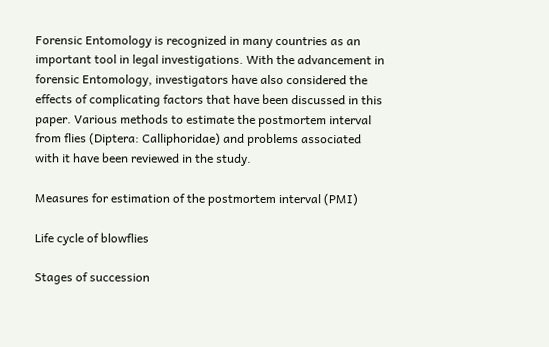Forensic Entomology is recognized in many countries as an important tool in legal investigations. With the advancement in forensic Entomology, investigators have also considered the effects of complicating factors that have been discussed in this paper. Various methods to estimate the postmortem interval from flies (Diptera: Calliphoridae) and problems associated with it have been reviewed in the study.

Measures for estimation of the postmortem interval (PMI)

Life cycle of blowflies

Stages of succession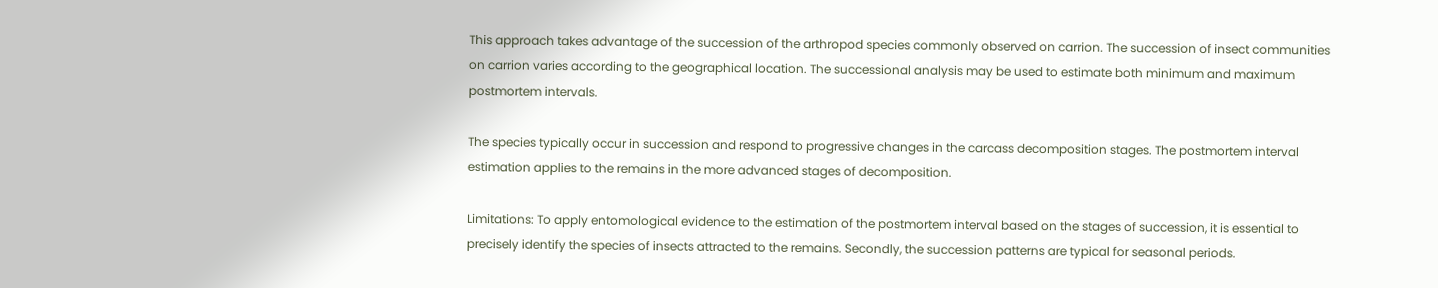This approach takes advantage of the succession of the arthropod species commonly observed on carrion. The succession of insect communities on carrion varies according to the geographical location. The successional analysis may be used to estimate both minimum and maximum postmortem intervals.

The species typically occur in succession and respond to progressive changes in the carcass decomposition stages. The postmortem interval estimation applies to the remains in the more advanced stages of decomposition.

Limitations: To apply entomological evidence to the estimation of the postmortem interval based on the stages of succession, it is essential to precisely identify the species of insects attracted to the remains. Secondly, the succession patterns are typical for seasonal periods.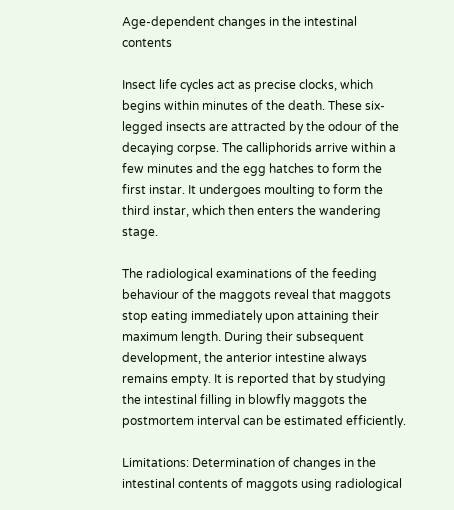Age-dependent changes in the intestinal contents

Insect life cycles act as precise clocks, which begins within minutes of the death. These six-legged insects are attracted by the odour of the decaying corpse. The calliphorids arrive within a few minutes and the egg hatches to form the first instar. It undergoes moulting to form the third instar, which then enters the wandering stage.

The radiological examinations of the feeding behaviour of the maggots reveal that maggots stop eating immediately upon attaining their maximum length. During their subsequent development, the anterior intestine always remains empty. It is reported that by studying the intestinal filling in blowfly maggots the postmortem interval can be estimated efficiently.

Limitations: Determination of changes in the intestinal contents of maggots using radiological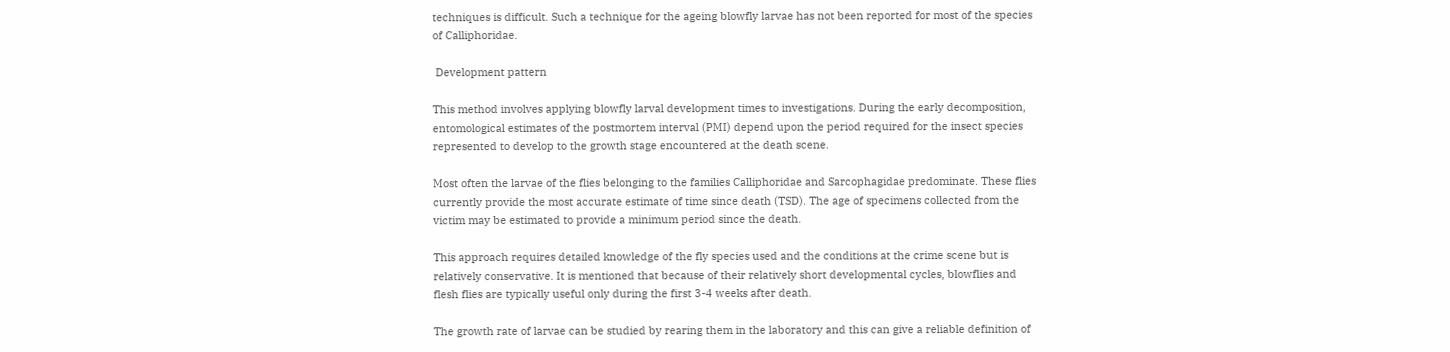techniques is difficult. Such a technique for the ageing blowfly larvae has not been reported for most of the species of Calliphoridae.

 Development pattern

This method involves applying blowfly larval development times to investigations. During the early decomposition, entomological estimates of the postmortem interval (PMI) depend upon the period required for the insect species represented to develop to the growth stage encountered at the death scene.

Most often the larvae of the flies belonging to the families Calliphoridae and Sarcophagidae predominate. These flies currently provide the most accurate estimate of time since death (TSD). The age of specimens collected from the victim may be estimated to provide a minimum period since the death.

This approach requires detailed knowledge of the fly species used and the conditions at the crime scene but is relatively conservative. It is mentioned that because of their relatively short developmental cycles, blowflies and flesh flies are typically useful only during the first 3-4 weeks after death.

The growth rate of larvae can be studied by rearing them in the laboratory and this can give a reliable definition of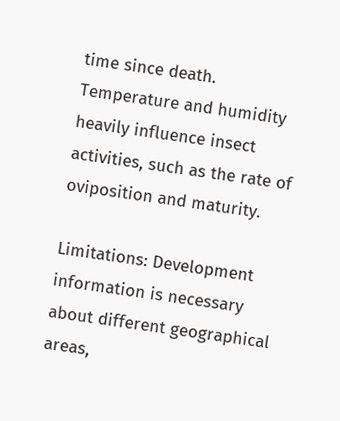time since death. Temperature and humidity heavily influence insect activities, such as the rate of oviposition and maturity.

Limitations: Development information is necessary about different geographical areas,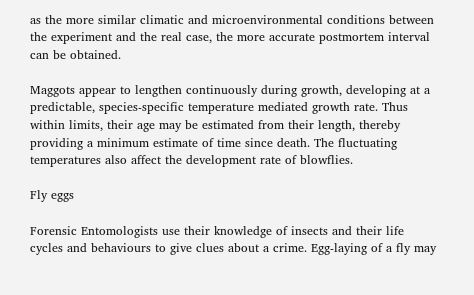as the more similar climatic and microenvironmental conditions between the experiment and the real case, the more accurate postmortem interval can be obtained.

Maggots appear to lengthen continuously during growth, developing at a predictable, species-specific temperature mediated growth rate. Thus within limits, their age may be estimated from their length, thereby providing a minimum estimate of time since death. The fluctuating temperatures also affect the development rate of blowflies.

Fly eggs

Forensic Entomologists use their knowledge of insects and their life cycles and behaviours to give clues about a crime. Egg-laying of a fly may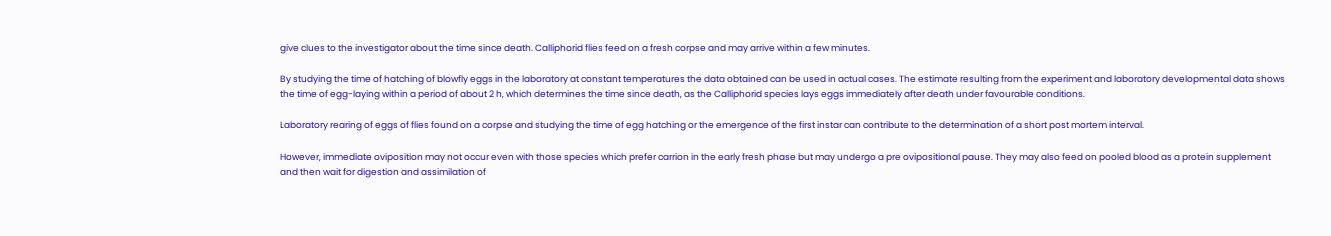give clues to the investigator about the time since death. Calliphorid flies feed on a fresh corpse and may arrive within a few minutes.

By studying the time of hatching of blowfly eggs in the laboratory at constant temperatures the data obtained can be used in actual cases. The estimate resulting from the experiment and laboratory developmental data shows the time of egg-laying within a period of about 2 h, which determines the time since death, as the Calliphorid species lays eggs immediately after death under favourable conditions.

Laboratory rearing of eggs of flies found on a corpse and studying the time of egg hatching or the emergence of the first instar can contribute to the determination of a short post mortem interval.

However, immediate oviposition may not occur even with those species which prefer carrion in the early fresh phase but may undergo a pre ovipositional pause. They may also feed on pooled blood as a protein supplement and then wait for digestion and assimilation of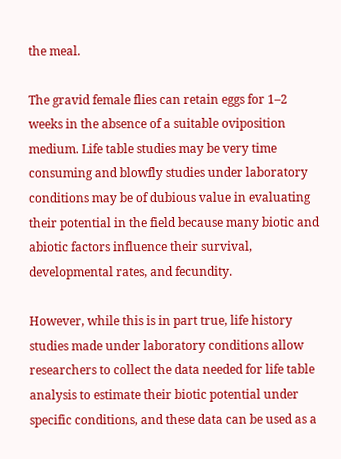the meal.

The gravid female flies can retain eggs for 1–2 weeks in the absence of a suitable oviposition medium. Life table studies may be very time consuming and blowfly studies under laboratory conditions may be of dubious value in evaluating their potential in the field because many biotic and abiotic factors influence their survival, developmental rates, and fecundity.

However, while this is in part true, life history studies made under laboratory conditions allow researchers to collect the data needed for life table analysis to estimate their biotic potential under specific conditions, and these data can be used as a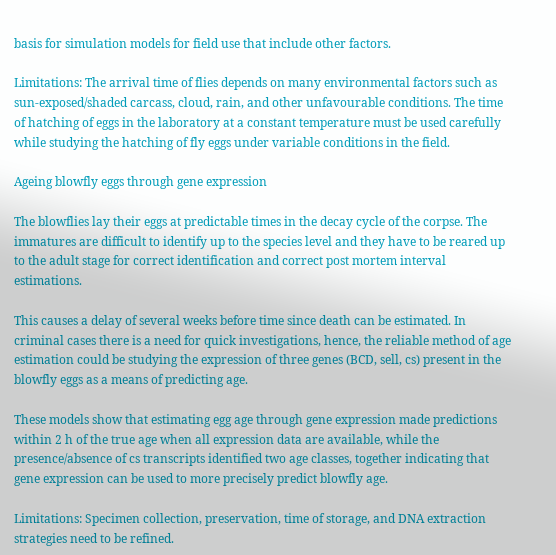basis for simulation models for field use that include other factors.

Limitations: The arrival time of flies depends on many environmental factors such as sun-exposed/shaded carcass, cloud, rain, and other unfavourable conditions. The time of hatching of eggs in the laboratory at a constant temperature must be used carefully while studying the hatching of fly eggs under variable conditions in the field.

Ageing blowfly eggs through gene expression

The blowflies lay their eggs at predictable times in the decay cycle of the corpse. The immatures are difficult to identify up to the species level and they have to be reared up to the adult stage for correct identification and correct post mortem interval estimations.

This causes a delay of several weeks before time since death can be estimated. In criminal cases there is a need for quick investigations, hence, the reliable method of age estimation could be studying the expression of three genes (BCD, sell, cs) present in the blowfly eggs as a means of predicting age.

These models show that estimating egg age through gene expression made predictions within 2 h of the true age when all expression data are available, while the presence/absence of cs transcripts identified two age classes, together indicating that gene expression can be used to more precisely predict blowfly age.

Limitations: Specimen collection, preservation, time of storage, and DNA extraction strategies need to be refined.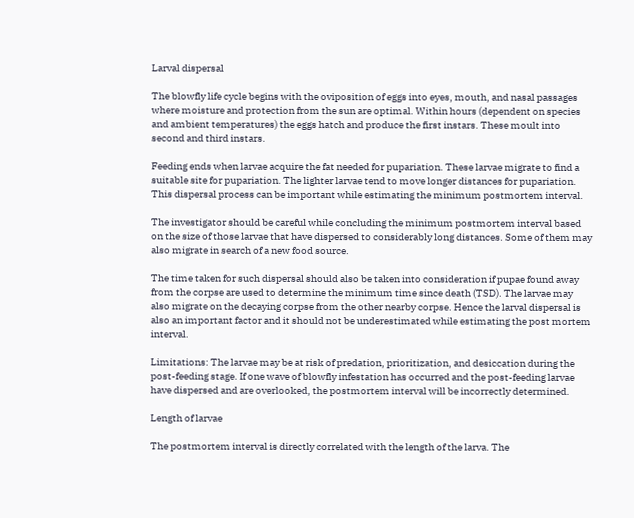Larval dispersal

The blowfly life cycle begins with the oviposition of eggs into eyes, mouth, and nasal passages where moisture and protection from the sun are optimal. Within hours (dependent on species and ambient temperatures) the eggs hatch and produce the first instars. These moult into second and third instars.

Feeding ends when larvae acquire the fat needed for pupariation. These larvae migrate to find a suitable site for pupariation. The lighter larvae tend to move longer distances for pupariation. This dispersal process can be important while estimating the minimum postmortem interval.

The investigator should be careful while concluding the minimum postmortem interval based on the size of those larvae that have dispersed to considerably long distances. Some of them may also migrate in search of a new food source.

The time taken for such dispersal should also be taken into consideration if pupae found away from the corpse are used to determine the minimum time since death (TSD). The larvae may also migrate on the decaying corpse from the other nearby corpse. Hence the larval dispersal is also an important factor and it should not be underestimated while estimating the post mortem interval.

Limitations: The larvae may be at risk of predation, prioritization, and desiccation during the post-feeding stage. If one wave of blowfly infestation has occurred and the post-feeding larvae have dispersed and are overlooked, the postmortem interval will be incorrectly determined.

Length of larvae

The postmortem interval is directly correlated with the length of the larva. The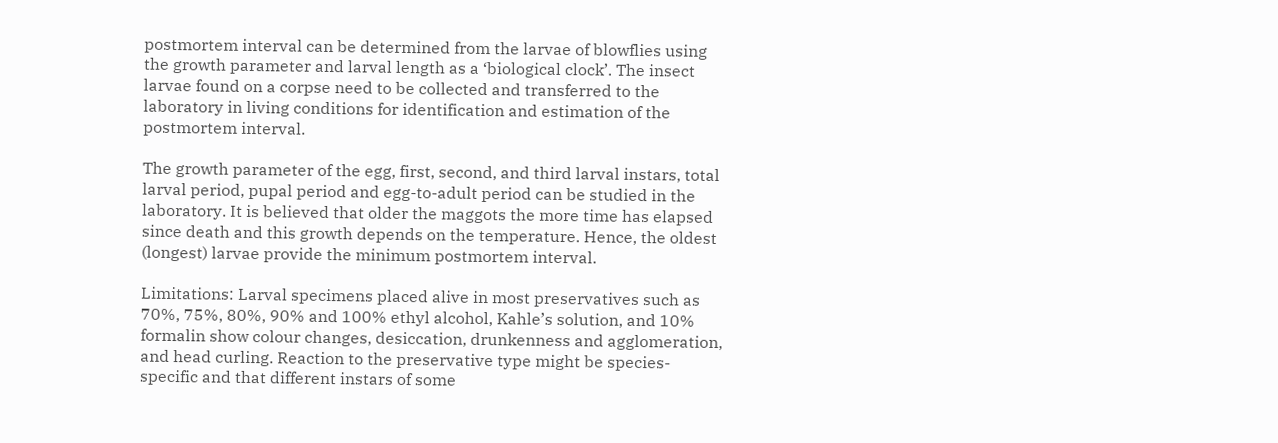postmortem interval can be determined from the larvae of blowflies using the growth parameter and larval length as a ‘biological clock’. The insect larvae found on a corpse need to be collected and transferred to the laboratory in living conditions for identification and estimation of the postmortem interval.

The growth parameter of the egg, first, second, and third larval instars, total larval period, pupal period and egg-to-adult period can be studied in the laboratory. It is believed that older the maggots the more time has elapsed since death and this growth depends on the temperature. Hence, the oldest (longest) larvae provide the minimum postmortem interval.

Limitations: Larval specimens placed alive in most preservatives such as 70%, 75%, 80%, 90% and 100% ethyl alcohol, Kahle’s solution, and 10% formalin show colour changes, desiccation, drunkenness and agglomeration, and head curling. Reaction to the preservative type might be species-specific and that different instars of some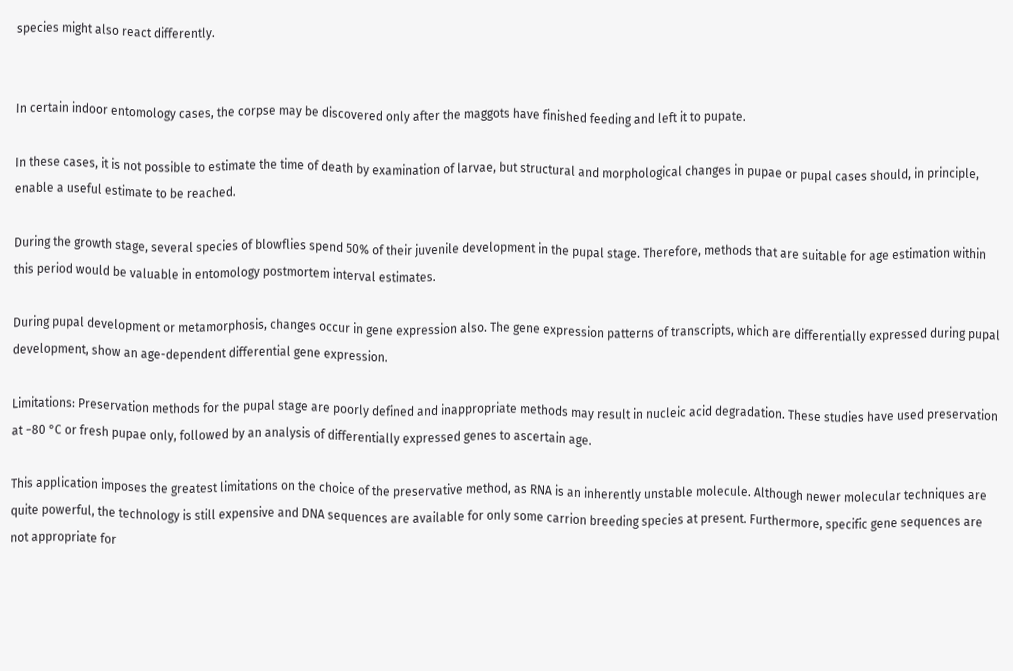species might also react differently.


In certain indoor entomology cases, the corpse may be discovered only after the maggots have finished feeding and left it to pupate.

In these cases, it is not possible to estimate the time of death by examination of larvae, but structural and morphological changes in pupae or pupal cases should, in principle, enable a useful estimate to be reached.

During the growth stage, several species of blowflies spend 50% of their juvenile development in the pupal stage. Therefore, methods that are suitable for age estimation within this period would be valuable in entomology postmortem interval estimates.

During pupal development or metamorphosis, changes occur in gene expression also. The gene expression patterns of transcripts, which are differentially expressed during pupal development, show an age-dependent differential gene expression.

Limitations: Preservation methods for the pupal stage are poorly defined and inappropriate methods may result in nucleic acid degradation. These studies have used preservation at −80 °C or fresh pupae only, followed by an analysis of differentially expressed genes to ascertain age.

This application imposes the greatest limitations on the choice of the preservative method, as RNA is an inherently unstable molecule. Although newer molecular techniques are quite powerful, the technology is still expensive and DNA sequences are available for only some carrion breeding species at present. Furthermore, specific gene sequences are not appropriate for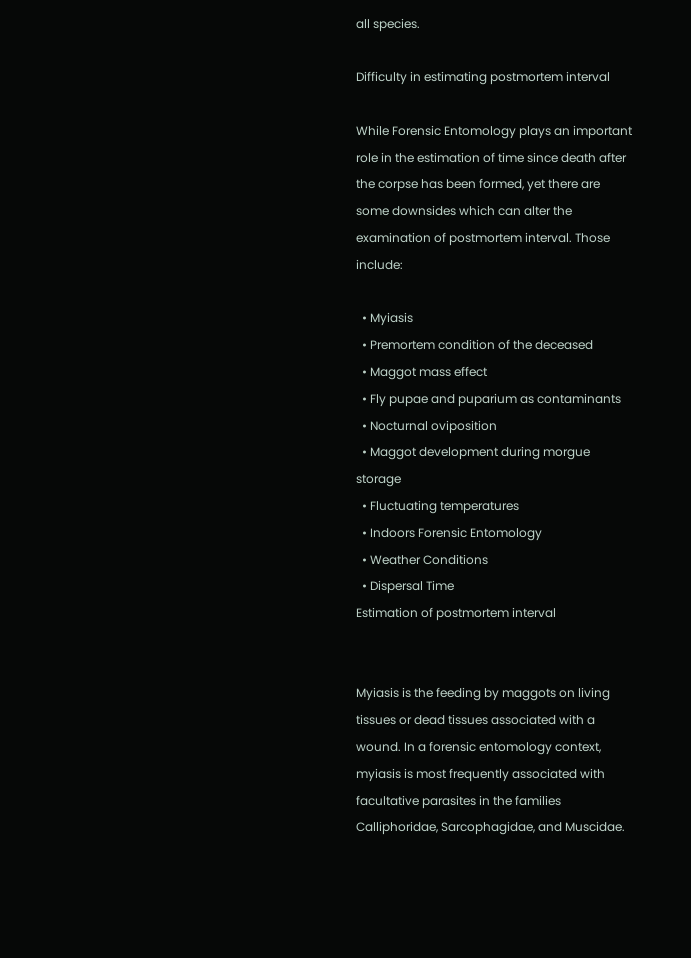all species.

Difficulty in estimating postmortem interval

While Forensic Entomology plays an important role in the estimation of time since death after the corpse has been formed, yet there are some downsides which can alter the examination of postmortem interval. Those include:

  • Myiasis
  • Premortem condition of the deceased
  • Maggot mass effect
  • Fly pupae and puparium as contaminants
  • Nocturnal oviposition
  • Maggot development during morgue storage
  • Fluctuating temperatures
  • Indoors Forensic Entomology
  • Weather Conditions
  • Dispersal Time
Estimation of postmortem interval


Myiasis is the feeding by maggots on living tissues or dead tissues associated with a wound. In a forensic entomology context, myiasis is most frequently associated with facultative parasites in the families Calliphoridae, Sarcophagidae, and Muscidae.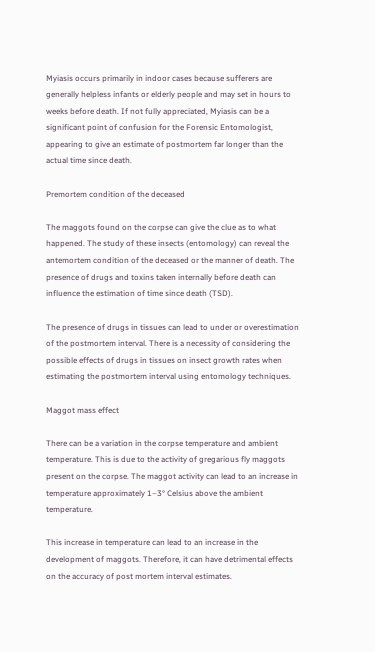Myiasis occurs primarily in indoor cases because sufferers are generally helpless infants or elderly people and may set in hours to weeks before death. If not fully appreciated, Myiasis can be a significant point of confusion for the Forensic Entomologist, appearing to give an estimate of postmortem far longer than the actual time since death.

Premortem condition of the deceased

The maggots found on the corpse can give the clue as to what happened. The study of these insects (entomology) can reveal the antemortem condition of the deceased or the manner of death. The presence of drugs and toxins taken internally before death can influence the estimation of time since death (TSD).

The presence of drugs in tissues can lead to under or overestimation of the postmortem interval. There is a necessity of considering the possible effects of drugs in tissues on insect growth rates when estimating the postmortem interval using entomology techniques.

Maggot mass effect

There can be a variation in the corpse temperature and ambient temperature. This is due to the activity of gregarious fly maggots present on the corpse. The maggot activity can lead to an increase in temperature approximately 1–3° Celsius above the ambient temperature.

This increase in temperature can lead to an increase in the development of maggots. Therefore, it can have detrimental effects on the accuracy of post mortem interval estimates.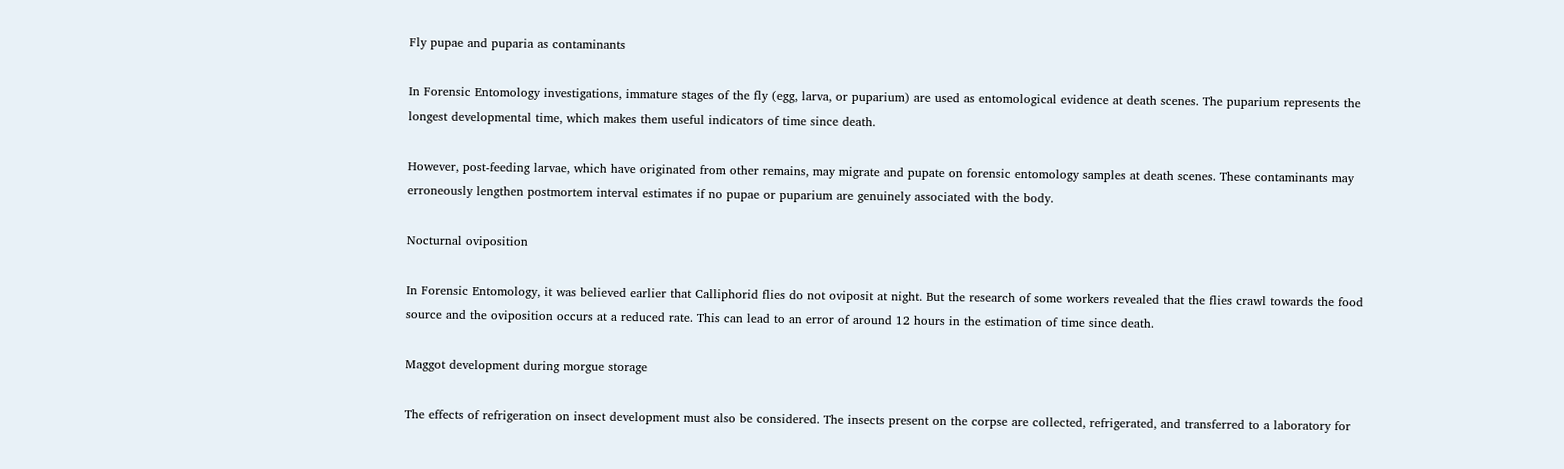Fly pupae and puparia as contaminants

In Forensic Entomology investigations, immature stages of the fly (egg, larva, or puparium) are used as entomological evidence at death scenes. The puparium represents the longest developmental time, which makes them useful indicators of time since death.

However, post-feeding larvae, which have originated from other remains, may migrate and pupate on forensic entomology samples at death scenes. These contaminants may erroneously lengthen postmortem interval estimates if no pupae or puparium are genuinely associated with the body.

Nocturnal oviposition

In Forensic Entomology, it was believed earlier that Calliphorid flies do not oviposit at night. But the research of some workers revealed that the flies crawl towards the food source and the oviposition occurs at a reduced rate. This can lead to an error of around 12 hours in the estimation of time since death.

Maggot development during morgue storage

The effects of refrigeration on insect development must also be considered. The insects present on the corpse are collected, refrigerated, and transferred to a laboratory for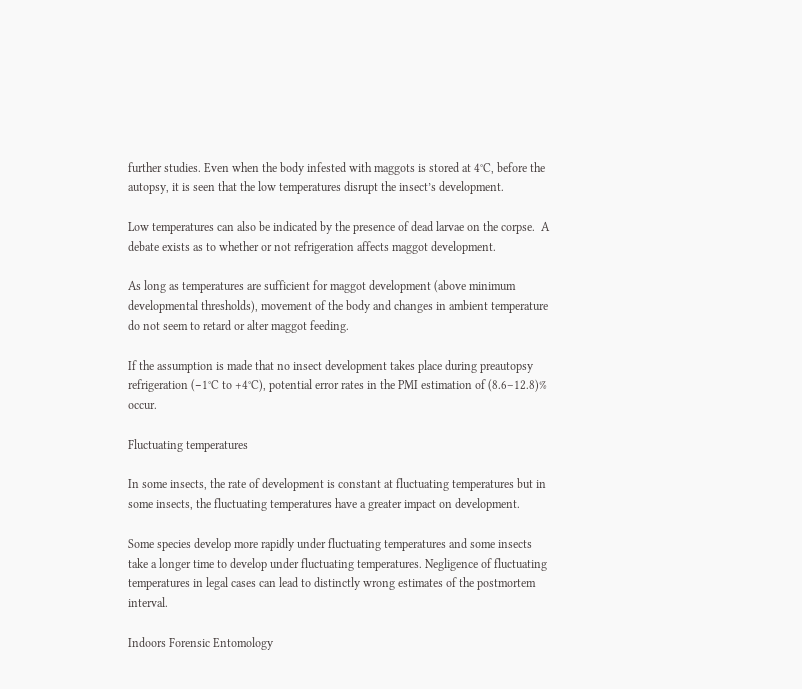further studies. Even when the body infested with maggots is stored at 4°C, before the autopsy, it is seen that the low temperatures disrupt the insect’s development.

Low temperatures can also be indicated by the presence of dead larvae on the corpse.  A debate exists as to whether or not refrigeration affects maggot development.

As long as temperatures are sufficient for maggot development (above minimum developmental thresholds), movement of the body and changes in ambient temperature do not seem to retard or alter maggot feeding.

If the assumption is made that no insect development takes place during preautopsy refrigeration (−1°C to +4°C), potential error rates in the PMI estimation of (8.6–12.8)% occur.

Fluctuating temperatures

In some insects, the rate of development is constant at fluctuating temperatures but in some insects, the fluctuating temperatures have a greater impact on development.

Some species develop more rapidly under fluctuating temperatures and some insects take a longer time to develop under fluctuating temperatures. Negligence of fluctuating temperatures in legal cases can lead to distinctly wrong estimates of the postmortem interval.

Indoors Forensic Entomology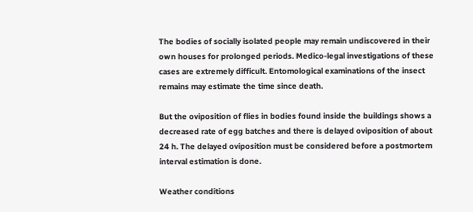The bodies of socially isolated people may remain undiscovered in their own houses for prolonged periods. Medico-legal investigations of these cases are extremely difficult. Entomological examinations of the insect remains may estimate the time since death.

But the oviposition of flies in bodies found inside the buildings shows a decreased rate of egg batches and there is delayed oviposition of about 24 h. The delayed oviposition must be considered before a postmortem interval estimation is done.

Weather conditions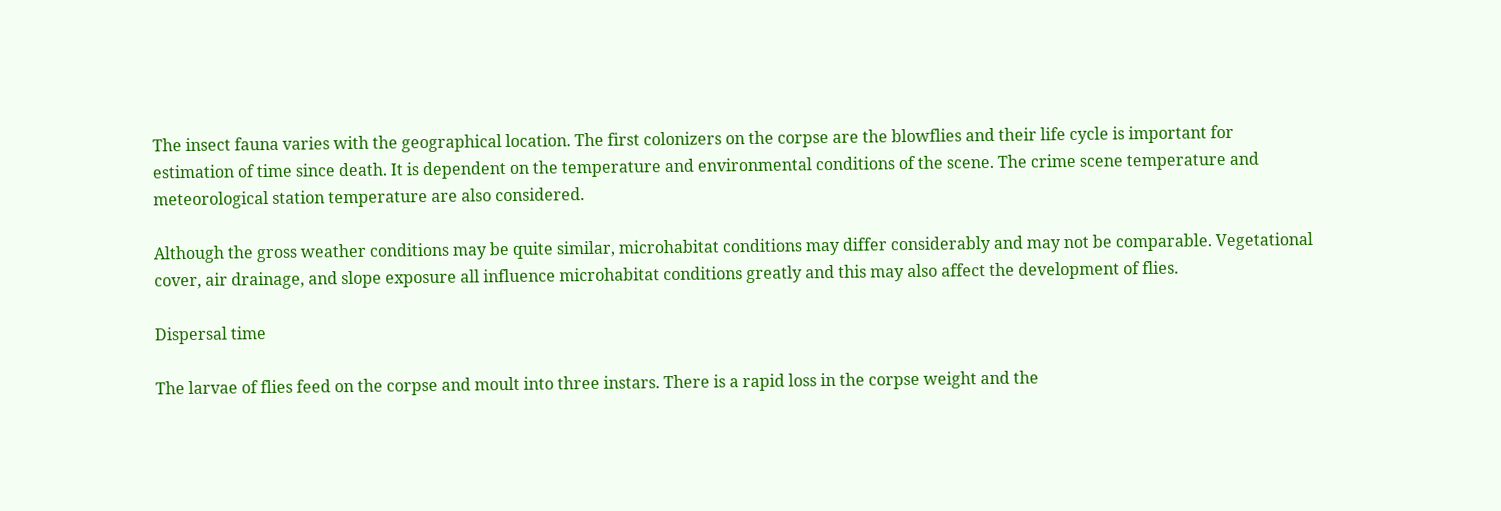The insect fauna varies with the geographical location. The first colonizers on the corpse are the blowflies and their life cycle is important for estimation of time since death. It is dependent on the temperature and environmental conditions of the scene. The crime scene temperature and meteorological station temperature are also considered.

Although the gross weather conditions may be quite similar, microhabitat conditions may differ considerably and may not be comparable. Vegetational cover, air drainage, and slope exposure all influence microhabitat conditions greatly and this may also affect the development of flies.

Dispersal time

The larvae of flies feed on the corpse and moult into three instars. There is a rapid loss in the corpse weight and the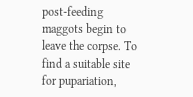post-feeding maggots begin to leave the corpse. To find a suitable site for pupariation,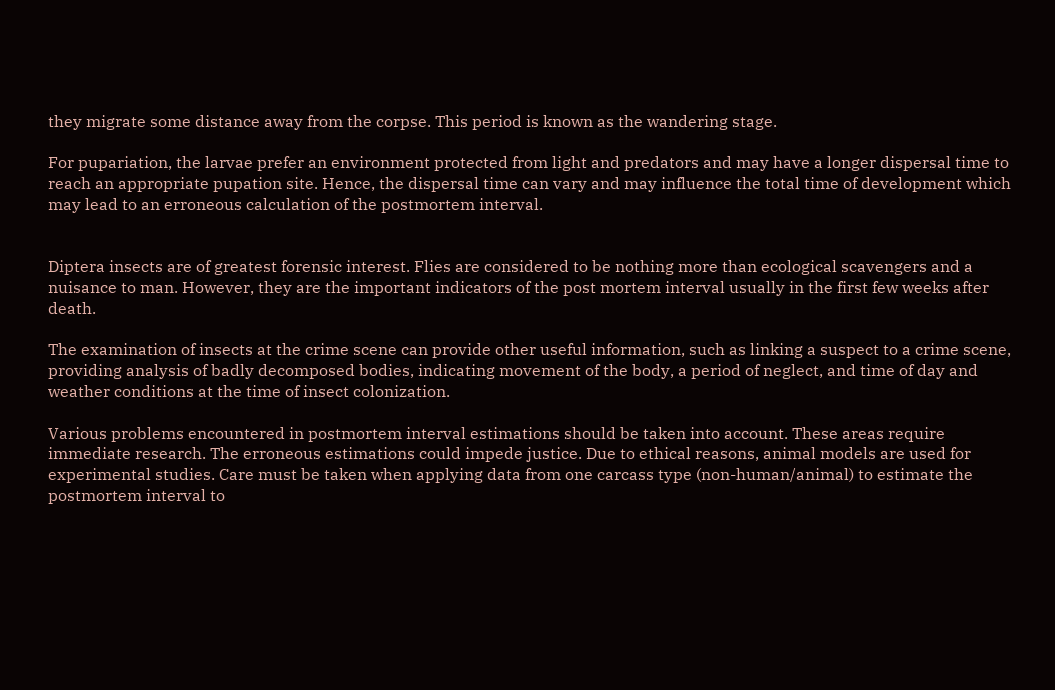they migrate some distance away from the corpse. This period is known as the wandering stage.

For pupariation, the larvae prefer an environment protected from light and predators and may have a longer dispersal time to reach an appropriate pupation site. Hence, the dispersal time can vary and may influence the total time of development which may lead to an erroneous calculation of the postmortem interval.


Diptera insects are of greatest forensic interest. Flies are considered to be nothing more than ecological scavengers and a nuisance to man. However, they are the important indicators of the post mortem interval usually in the first few weeks after death.

The examination of insects at the crime scene can provide other useful information, such as linking a suspect to a crime scene, providing analysis of badly decomposed bodies, indicating movement of the body, a period of neglect, and time of day and weather conditions at the time of insect colonization.

Various problems encountered in postmortem interval estimations should be taken into account. These areas require immediate research. The erroneous estimations could impede justice. Due to ethical reasons, animal models are used for experimental studies. Care must be taken when applying data from one carcass type (non-human/animal) to estimate the postmortem interval to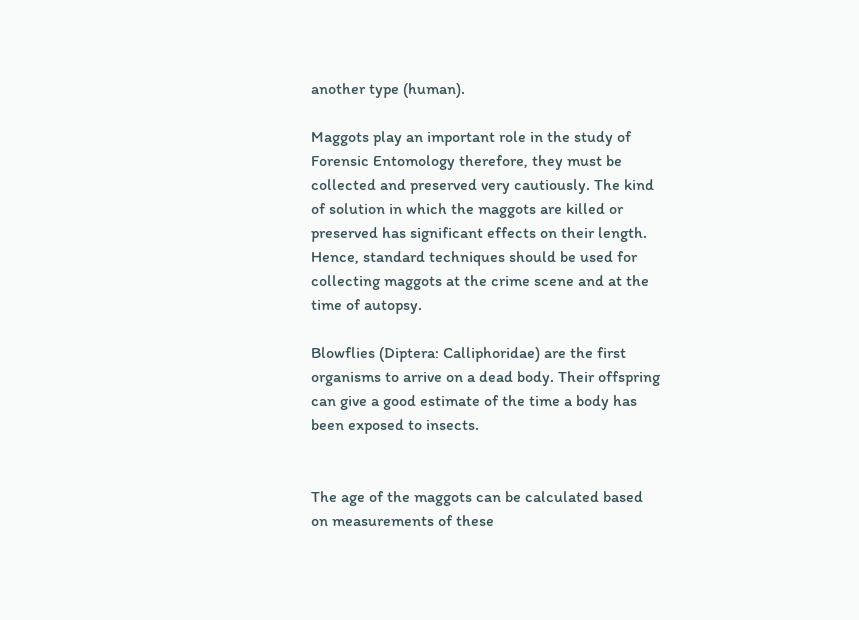another type (human).

Maggots play an important role in the study of Forensic Entomology therefore, they must be collected and preserved very cautiously. The kind of solution in which the maggots are killed or preserved has significant effects on their length. Hence, standard techniques should be used for collecting maggots at the crime scene and at the time of autopsy.

Blowflies (Diptera: Calliphoridae) are the first organisms to arrive on a dead body. Their offspring can give a good estimate of the time a body has been exposed to insects.


The age of the maggots can be calculated based on measurements of these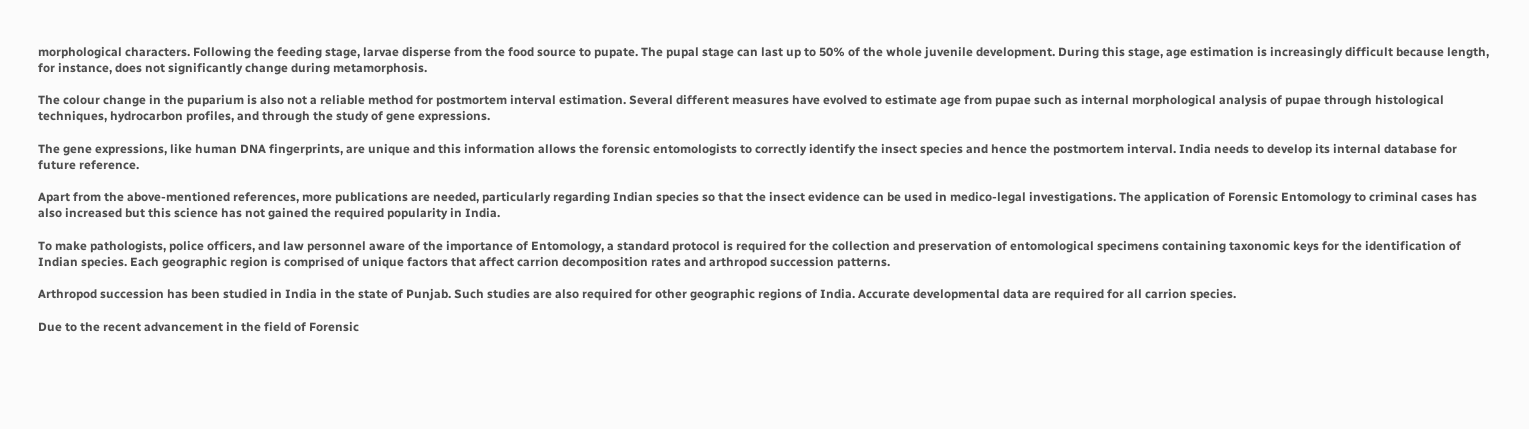morphological characters. Following the feeding stage, larvae disperse from the food source to pupate. The pupal stage can last up to 50% of the whole juvenile development. During this stage, age estimation is increasingly difficult because length, for instance, does not significantly change during metamorphosis.

The colour change in the puparium is also not a reliable method for postmortem interval estimation. Several different measures have evolved to estimate age from pupae such as internal morphological analysis of pupae through histological techniques, hydrocarbon profiles, and through the study of gene expressions.

The gene expressions, like human DNA fingerprints, are unique and this information allows the forensic entomologists to correctly identify the insect species and hence the postmortem interval. India needs to develop its internal database for future reference.

Apart from the above-mentioned references, more publications are needed, particularly regarding Indian species so that the insect evidence can be used in medico-legal investigations. The application of Forensic Entomology to criminal cases has also increased but this science has not gained the required popularity in India.

To make pathologists, police officers, and law personnel aware of the importance of Entomology, a standard protocol is required for the collection and preservation of entomological specimens containing taxonomic keys for the identification of Indian species. Each geographic region is comprised of unique factors that affect carrion decomposition rates and arthropod succession patterns.

Arthropod succession has been studied in India in the state of Punjab. Such studies are also required for other geographic regions of India. Accurate developmental data are required for all carrion species.

Due to the recent advancement in the field of Forensic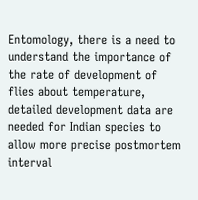Entomology, there is a need to understand the importance of the rate of development of flies about temperature, detailed development data are needed for Indian species to allow more precise postmortem interval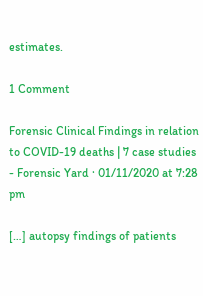estimates.

1 Comment

Forensic Clinical Findings in relation to COVID-19 deaths | 7 case studies - Forensic Yard · 01/11/2020 at 7:28 pm

[…] autopsy findings of patients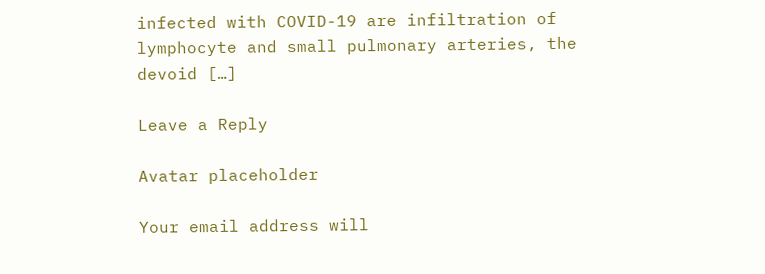infected with COVID-19 are infiltration of lymphocyte and small pulmonary arteries, the devoid […]

Leave a Reply

Avatar placeholder

Your email address will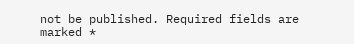not be published. Required fields are marked *